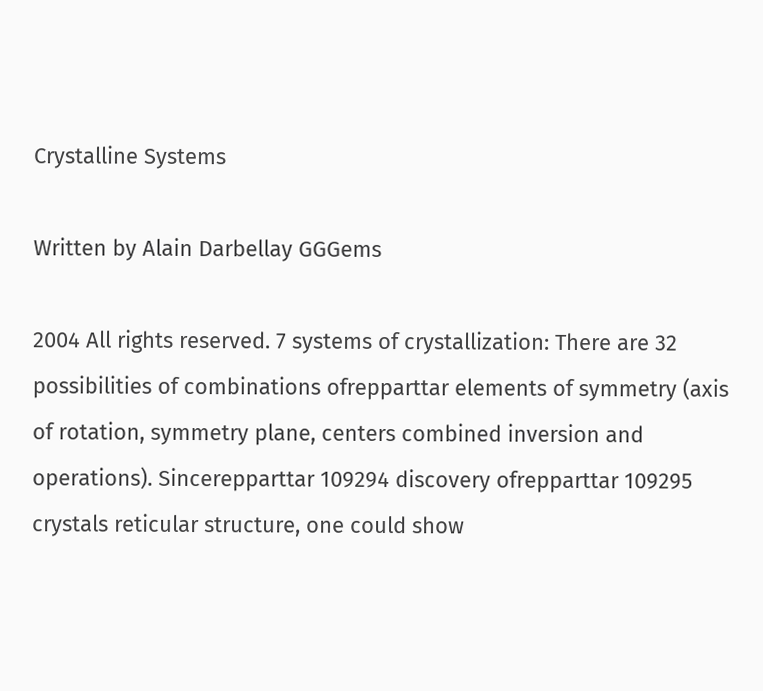Crystalline Systems

Written by Alain Darbellay GGGems

2004 All rights reserved. 7 systems of crystallization: There are 32 possibilities of combinations ofrepparttar elements of symmetry (axis of rotation, symmetry plane, centers combined inversion and operations). Sincerepparttar 109294 discovery ofrepparttar 109295 crystals reticular structure, one could show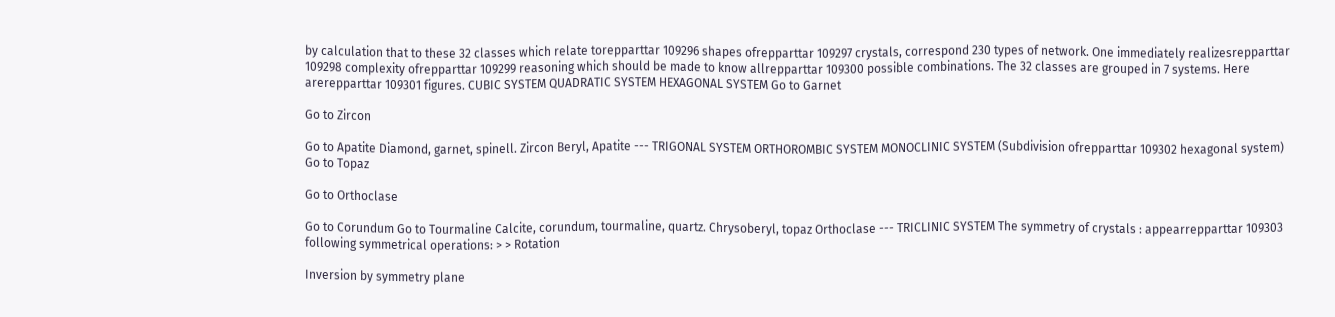by calculation that to these 32 classes which relate torepparttar 109296 shapes ofrepparttar 109297 crystals, correspond 230 types of network. One immediately realizesrepparttar 109298 complexity ofrepparttar 109299 reasoning which should be made to know allrepparttar 109300 possible combinations. The 32 classes are grouped in 7 systems. Here arerepparttar 109301 figures. CUBIC SYSTEM QUADRATIC SYSTEM HEXAGONAL SYSTEM Go to Garnet

Go to Zircon

Go to Apatite Diamond, garnet, spinell. Zircon Beryl, Apatite --- TRIGONAL SYSTEM ORTHOROMBIC SYSTEM MONOCLINIC SYSTEM (Subdivision ofrepparttar 109302 hexagonal system) Go to Topaz

Go to Orthoclase

Go to Corundum Go to Tourmaline Calcite, corundum, tourmaline, quartz. Chrysoberyl, topaz Orthoclase --- TRICLINIC SYSTEM The symmetry of crystals : appearrepparttar 109303 following symmetrical operations: > > Rotation

Inversion by symmetry plane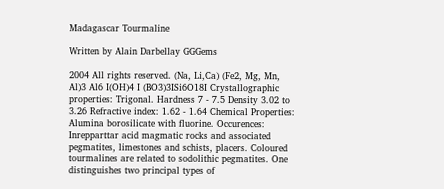Madagascar Tourmaline

Written by Alain Darbellay GGGems

2004 All rights reserved. (Na, Li,Ca) (Fe2, Mg, Mn, Al)3 Al6 I(OH)4 I (BO3)3ISi6O18I Crystallographic properties: Trigonal. Hardness 7 - 7.5 Density 3.02 to 3.26 Refractive index: 1.62 - 1.64 Chemical Properties: Alumina borosilicate with fluorine. Occurences: Inrepparttar acid magmatic rocks and associated pegmatites, limestones and schists, placers. Coloured tourmalines are related to sodolithic pegmatites. One distinguishes two principal types of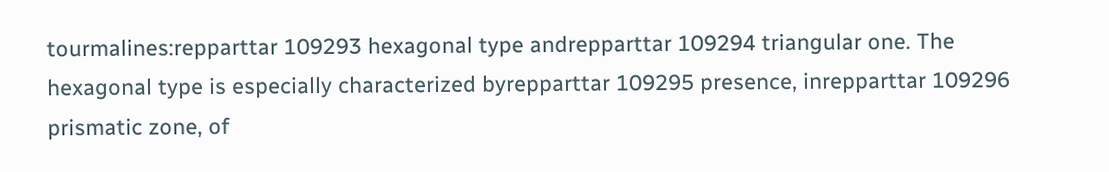tourmalines:repparttar 109293 hexagonal type andrepparttar 109294 triangular one. The hexagonal type is especially characterized byrepparttar 109295 presence, inrepparttar 109296 prismatic zone, of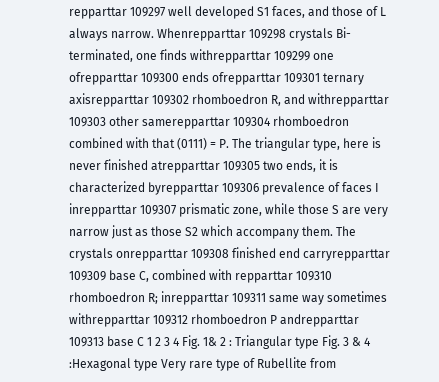repparttar 109297 well developed S1 faces, and those of L always narrow. Whenrepparttar 109298 crystals Bi-terminated, one finds withrepparttar 109299 one ofrepparttar 109300 ends ofrepparttar 109301 ternary axisrepparttar 109302 rhomboedron R, and withrepparttar 109303 other samerepparttar 109304 rhomboedron combined with that (0111) = P. The triangular type, here is never finished atrepparttar 109305 two ends, it is characterized byrepparttar 109306 prevalence of faces I inrepparttar 109307 prismatic zone, while those S are very narrow just as those S2 which accompany them. The crystals onrepparttar 109308 finished end carryrepparttar 109309 base C, combined with repparttar 109310 rhomboedron R; inrepparttar 109311 same way sometimes withrepparttar 109312 rhomboedron P andrepparttar 109313 base C 1 2 3 4 Fig. 1& 2 : Triangular type Fig. 3 & 4 :Hexagonal type Very rare type of Rubellite from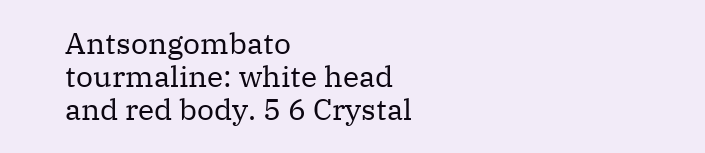Antsongombato tourmaline: white head and red body. 5 6 Crystal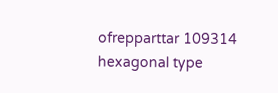ofrepparttar 109314 hexagonal type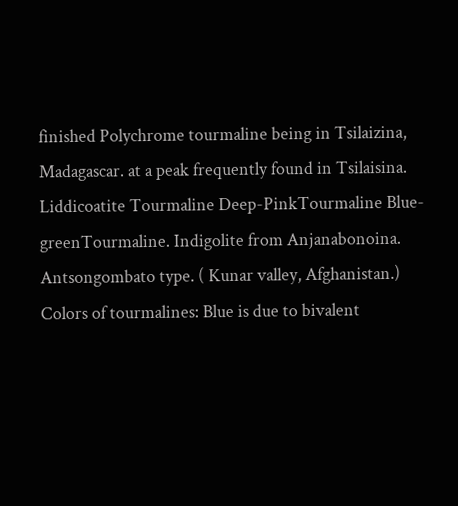finished Polychrome tourmaline being in Tsilaizina, Madagascar. at a peak frequently found in Tsilaisina. Liddicoatite Tourmaline Deep-PinkTourmaline Blue-greenTourmaline. Indigolite from Anjanabonoina. Antsongombato type. ( Kunar valley, Afghanistan.) Colors of tourmalines: Blue is due to bivalent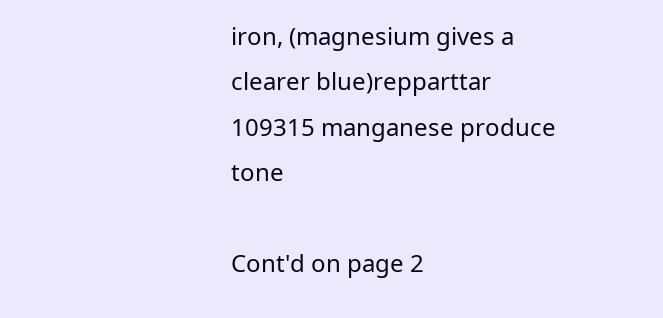iron, (magnesium gives a clearer blue)repparttar 109315 manganese produce tone

Cont'd on page 2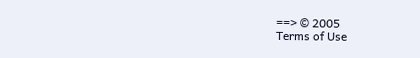==> © 2005
Terms of Use